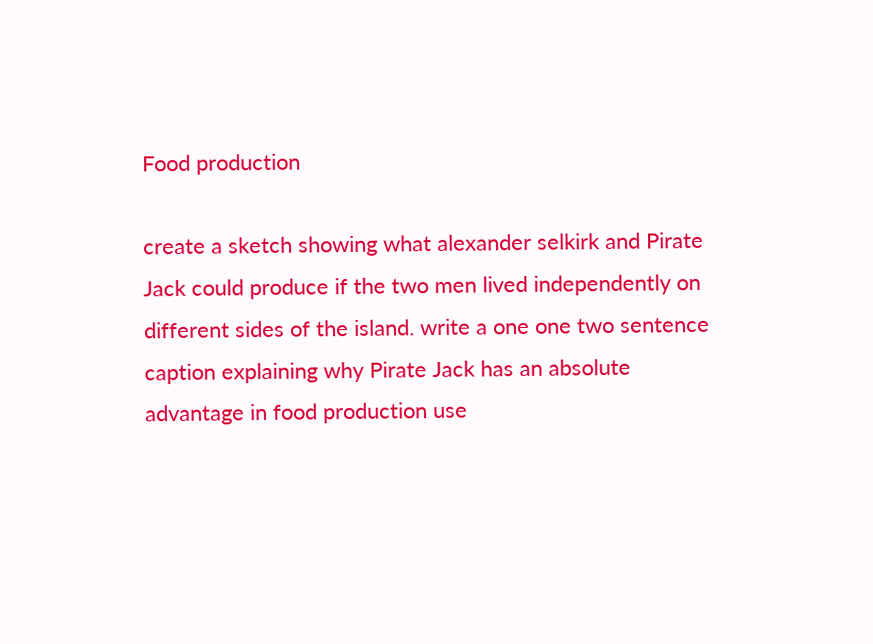Food production

create a sketch showing what alexander selkirk and Pirate Jack could produce if the two men lived independently on different sides of the island. write a one one two sentence caption explaining why Pirate Jack has an absolute advantage in food production use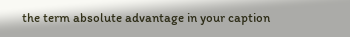the term absolute advantage in your caption